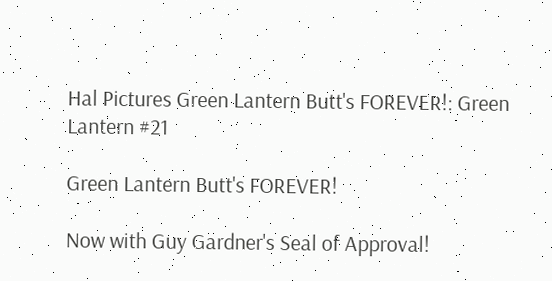Hal Pictures Green Lantern Butt's FOREVER!: Green Lantern #21

Green Lantern Butt's FOREVER!

Now with Guy Gardner's Seal of Approval!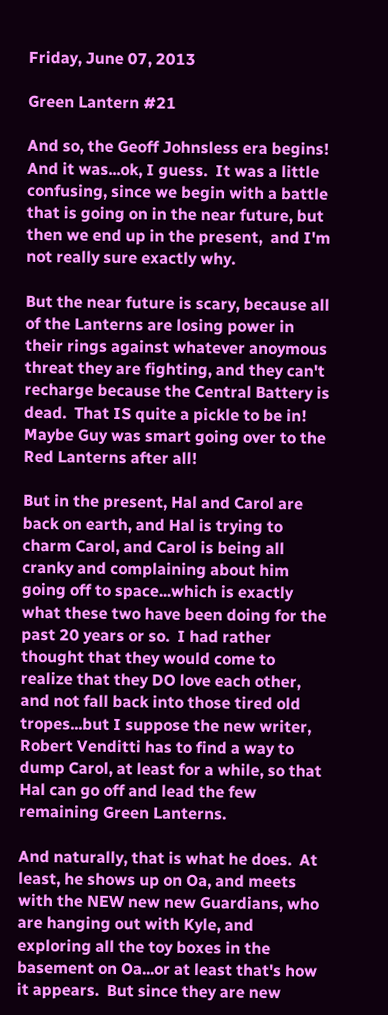Friday, June 07, 2013

Green Lantern #21

And so, the Geoff Johnsless era begins!   And it was...ok, I guess.  It was a little confusing, since we begin with a battle that is going on in the near future, but then we end up in the present,  and I'm not really sure exactly why.

But the near future is scary, because all of the Lanterns are losing power in their rings against whatever anoymous threat they are fighting, and they can't recharge because the Central Battery is dead.  That IS quite a pickle to be in!  Maybe Guy was smart going over to the Red Lanterns after all!

But in the present, Hal and Carol are back on earth, and Hal is trying to charm Carol, and Carol is being all cranky and complaining about him going off to space...which is exactly what these two have been doing for the past 20 years or so.  I had rather thought that they would come to realize that they DO love each other, and not fall back into those tired old tropes...but I suppose the new writer,  Robert Venditti has to find a way to dump Carol, at least for a while, so that Hal can go off and lead the few remaining Green Lanterns.

And naturally, that is what he does.  At least, he shows up on Oa, and meets with the NEW new new Guardians, who are hanging out with Kyle, and exploring all the toy boxes in the basement on Oa...or at least that's how it appears.  But since they are new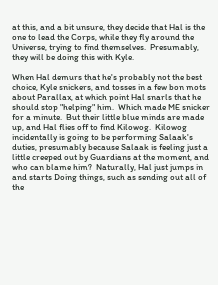at this, and a bit unsure, they decide that Hal is the one to lead the Corps, while they fly around the Universe, trying to find themselves.  Presumably, they will be doing this with Kyle.

When Hal demurs that he's probably not the best choice, Kyle snickers, and tosses in a few bon mots about Parallax, at which point Hal snarls that he should stop "helping" him.  Which made ME snicker for a minute.  But their little blue minds are made up, and Hal flies off to find Kilowog.  Kilowog incidentally is going to be performing Salaak's duties, presumably because Salaak is feeling just a little creeped out by Guardians at the moment, and who can blame him?  Naturally, Hal just jumps in and starts Doing things, such as sending out all of the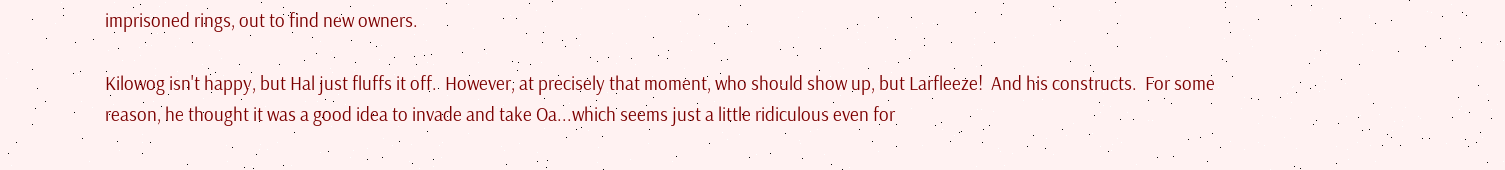imprisoned rings, out to find new owners.

Kilowog isn't happy, but Hal just fluffs it off.  However, at precisely that moment, who should show up, but Larfleeze!  And his constructs.  For some reason, he thought it was a good idea to invade and take Oa...which seems just a little ridiculous even for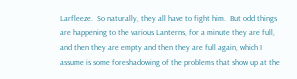Larfleeze.  So naturally, they all have to fight him.  But odd things are happening to the various Lanterns, for a minute they are full, and then they are empty and then they are full again, which I assume is some foreshadowing of the problems that show up at the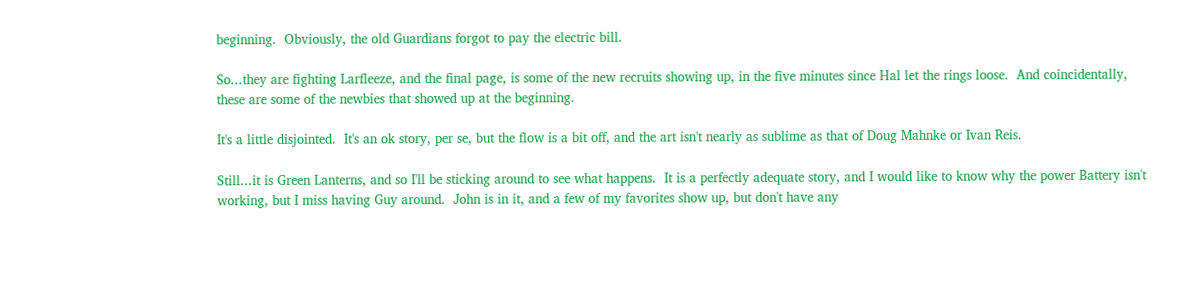beginning.  Obviously, the old Guardians forgot to pay the electric bill.

So...they are fighting Larfleeze, and the final page, is some of the new recruits showing up, in the five minutes since Hal let the rings loose.  And coincidentally, these are some of the newbies that showed up at the beginning.

It's a little disjointed.  It's an ok story, per se, but the flow is a bit off, and the art isn't nearly as sublime as that of Doug Mahnke or Ivan Reis.

Still...it is Green Lanterns, and so I'll be sticking around to see what happens.  It is a perfectly adequate story, and I would like to know why the power Battery isn't working, but I miss having Guy around.  John is in it, and a few of my favorites show up, but don't have any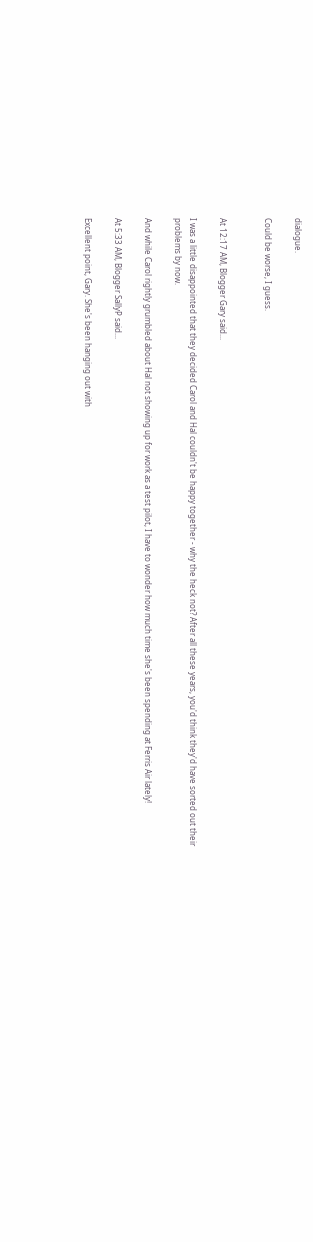dialogue.

Could be worse, I guess.


At 12:17 AM, Blogger Gary said...

I was a little disappointed that they decided Carol and Hal couldn't be happy together - why the heck not? After all these years, you'd think they'd have sorted out their problems by now.

And while Carol rightly grumbled about Hal not showing up for work as a test pilot, I have to wonder how much time she's been spending at Ferris Air lately!

At 5:33 AM, Blogger SallyP said...

Excellent point, Gary. She's been hanging out with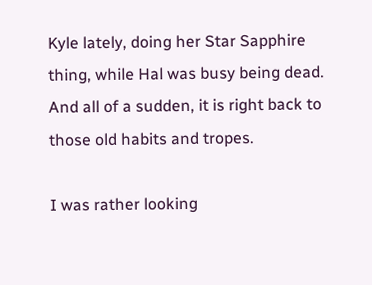Kyle lately, doing her Star Sapphire thing, while Hal was busy being dead. And all of a sudden, it is right back to those old habits and tropes.

I was rather looking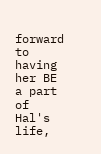forward to having her BE a part of Hal's life,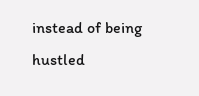instead of being hustled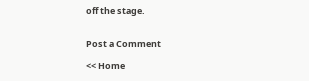off the stage.


Post a Comment

<< Home